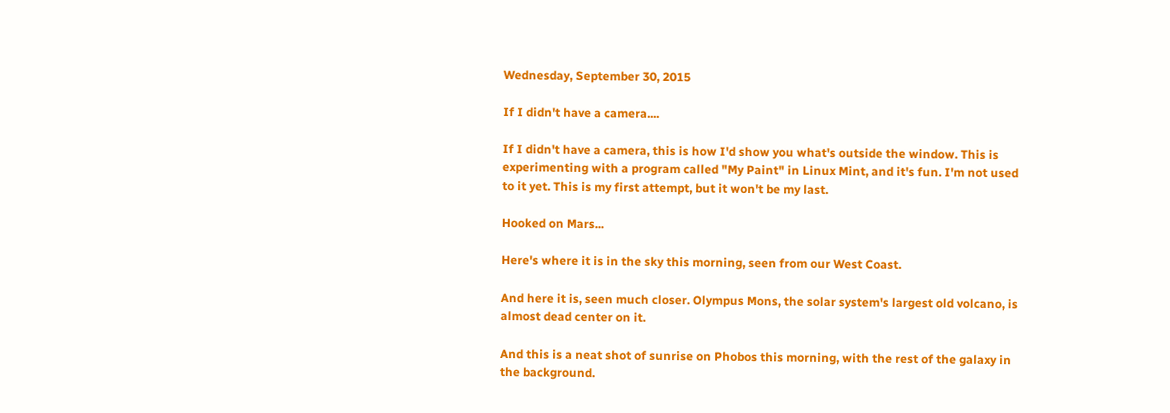Wednesday, September 30, 2015

If I didn't have a camera....

If I didn't have a camera, this is how I'd show you what's outside the window. This is experimenting with a program called "My Paint" in Linux Mint, and it's fun. I'm not used to it yet. This is my first attempt, but it won't be my last.

Hooked on Mars...

Here's where it is in the sky this morning, seen from our West Coast.

And here it is, seen much closer. Olympus Mons, the solar system's largest old volcano, is almost dead center on it.

And this is a neat shot of sunrise on Phobos this morning, with the rest of the galaxy in the background.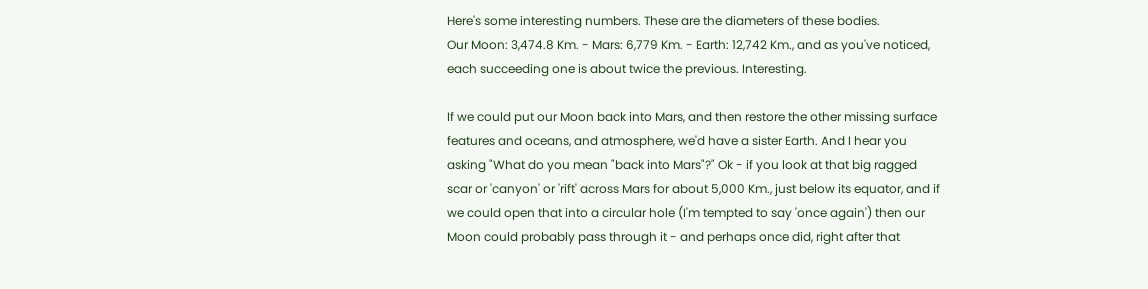Here's some interesting numbers. These are the diameters of these bodies.
Our Moon: 3,474.8 Km. - Mars: 6,779 Km. - Earth: 12,742 Km., and as you've noticed, each succeeding one is about twice the previous. Interesting.

If we could put our Moon back into Mars, and then restore the other missing surface features and oceans, and atmosphere, we'd have a sister Earth. And I hear you asking "What do you mean "back into Mars"?" Ok - if you look at that big ragged scar or 'canyon' or 'rift' across Mars for about 5,000 Km., just below its equator, and if we could open that into a circular hole (I'm tempted to say 'once again') then our Moon could probably pass through it - and perhaps once did, right after that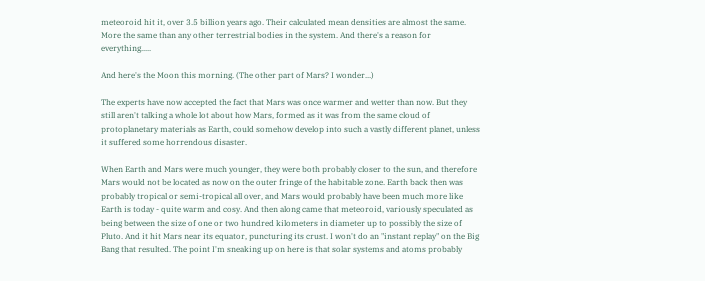meteoroid hit it, over 3.5 billion years ago. Their calculated mean densities are almost the same. More the same than any other terrestrial bodies in the system. And there's a reason for everything.....

And here's the Moon this morning. (The other part of Mars? I wonder...)

The experts have now accepted the fact that Mars was once warmer and wetter than now. But they still aren't talking a whole lot about how Mars, formed as it was from the same cloud of protoplanetary materials as Earth, could somehow develop into such a vastly different planet, unless it suffered some horrendous disaster.

When Earth and Mars were much younger, they were both probably closer to the sun, and therefore Mars would not be located as now on the outer fringe of the habitable zone. Earth back then was probably tropical or semi-tropical all over, and Mars would probably have been much more like Earth is today - quite warm and cosy. And then along came that meteoroid, variously speculated as being between the size of one or two hundred kilometers in diameter up to possibly the size of Pluto. And it hit Mars near its equator, puncturing its crust. I won't do an "instant replay" on the Big Bang that resulted. The point I'm sneaking up on here is that solar systems and atoms probably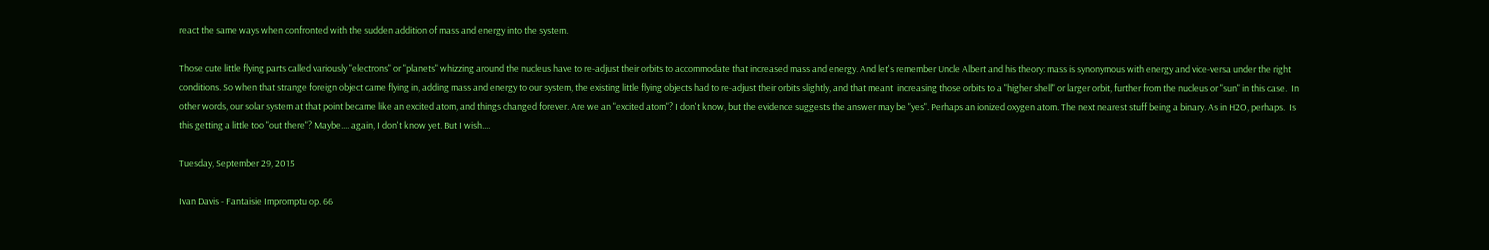react the same ways when confronted with the sudden addition of mass and energy into the system.

Those cute little flying parts called variously "electrons" or "planets" whizzing around the nucleus have to re-adjust their orbits to accommodate that increased mass and energy. And let's remember Uncle Albert and his theory: mass is synonymous with energy and vice-versa under the right conditions. So when that strange foreign object came flying in, adding mass and energy to our system, the existing little flying objects had to re-adjust their orbits slightly, and that meant  increasing those orbits to a "higher shell" or larger orbit, further from the nucleus or "sun" in this case.  In other words, our solar system at that point became like an excited atom, and things changed forever. Are we an "excited atom"? I don't know, but the evidence suggests the answer may be "yes". Perhaps an ionized oxygen atom. The next nearest stuff being a binary. As in H2O, perhaps.  Is this getting a little too "out there"? Maybe.... again, I don't know yet. But I wish....

Tuesday, September 29, 2015

Ivan Davis - Fantaisie Impromptu op. 66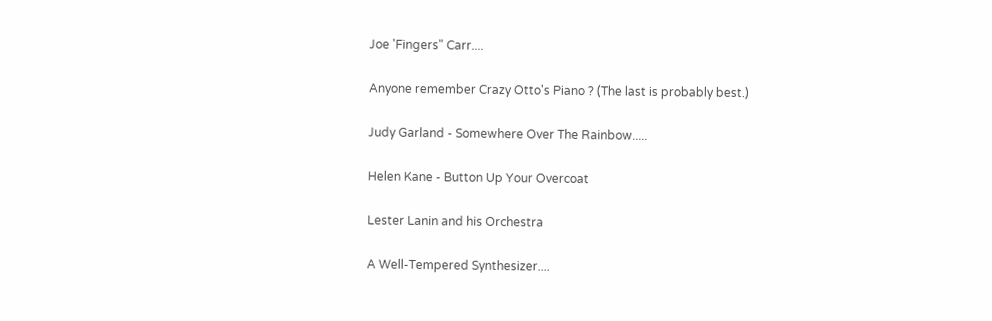Joe 'Fingers" Carr....

Anyone remember Crazy Otto's Piano ? (The last is probably best.)

Judy Garland - Somewhere Over The Rainbow.....

Helen Kane - Button Up Your Overcoat

Lester Lanin and his Orchestra

A Well-Tempered Synthesizer....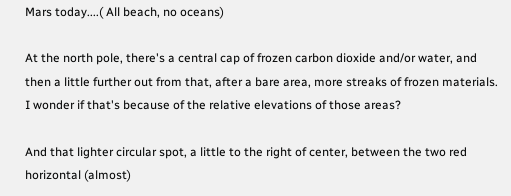Mars today....( All beach, no oceans)

At the north pole, there's a central cap of frozen carbon dioxide and/or water, and then a little further out from that, after a bare area, more streaks of frozen materials. I wonder if that's because of the relative elevations of those areas?

And that lighter circular spot, a little to the right of center, between the two red horizontal (almost)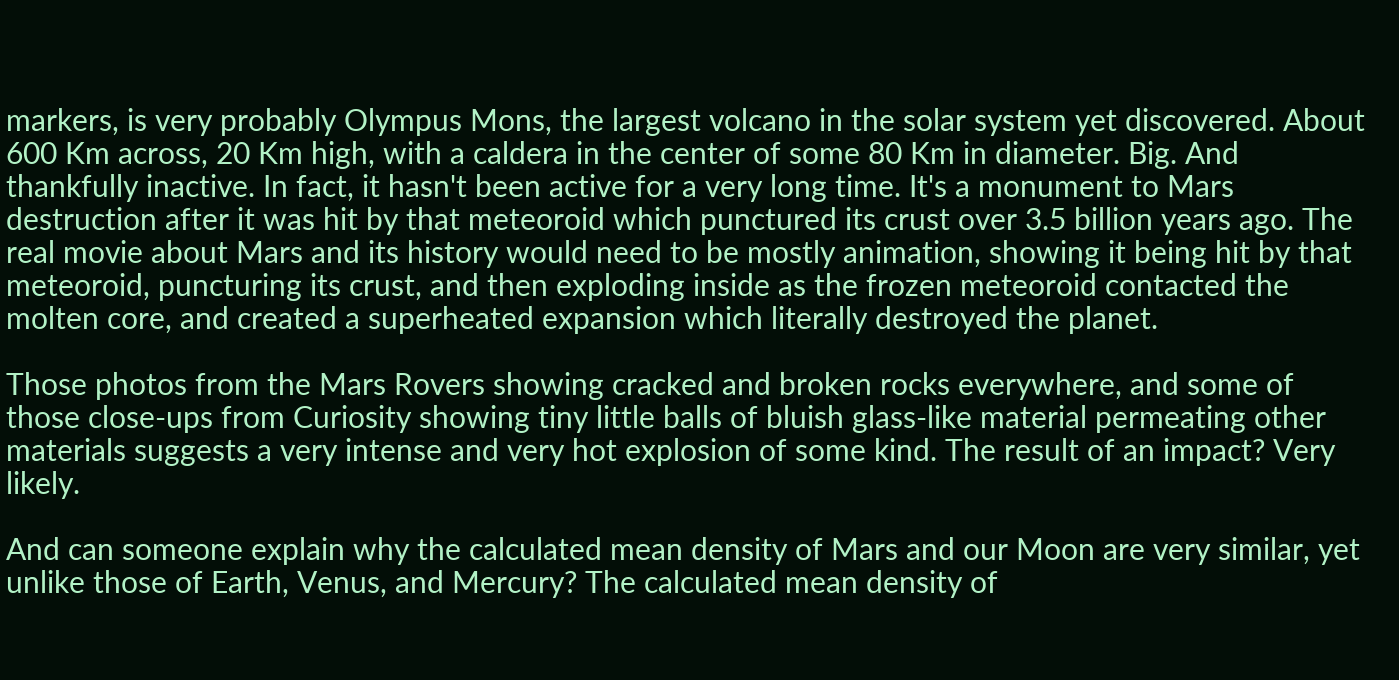markers, is very probably Olympus Mons, the largest volcano in the solar system yet discovered. About 600 Km across, 20 Km high, with a caldera in the center of some 80 Km in diameter. Big. And thankfully inactive. In fact, it hasn't been active for a very long time. It's a monument to Mars destruction after it was hit by that meteoroid which punctured its crust over 3.5 billion years ago. The real movie about Mars and its history would need to be mostly animation, showing it being hit by that meteoroid, puncturing its crust, and then exploding inside as the frozen meteoroid contacted the molten core, and created a superheated expansion which literally destroyed the planet.

Those photos from the Mars Rovers showing cracked and broken rocks everywhere, and some of those close-ups from Curiosity showing tiny little balls of bluish glass-like material permeating other materials suggests a very intense and very hot explosion of some kind. The result of an impact? Very likely.

And can someone explain why the calculated mean density of Mars and our Moon are very similar, yet unlike those of Earth, Venus, and Mercury? The calculated mean density of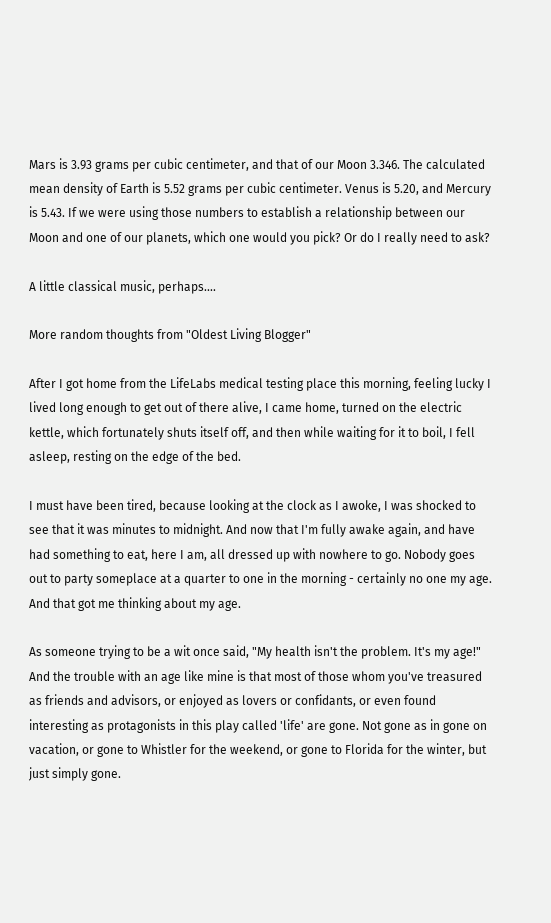Mars is 3.93 grams per cubic centimeter, and that of our Moon 3.346. The calculated mean density of Earth is 5.52 grams per cubic centimeter. Venus is 5.20, and Mercury is 5.43. If we were using those numbers to establish a relationship between our Moon and one of our planets, which one would you pick? Or do I really need to ask?

A little classical music, perhaps....

More random thoughts from "Oldest Living Blogger"

After I got home from the LifeLabs medical testing place this morning, feeling lucky I lived long enough to get out of there alive, I came home, turned on the electric kettle, which fortunately shuts itself off, and then while waiting for it to boil, I fell asleep, resting on the edge of the bed.

I must have been tired, because looking at the clock as I awoke, I was shocked to see that it was minutes to midnight. And now that I'm fully awake again, and have had something to eat, here I am, all dressed up with nowhere to go. Nobody goes out to party someplace at a quarter to one in the morning - certainly no one my age. And that got me thinking about my age.

As someone trying to be a wit once said, "My health isn't the problem. It's my age!" And the trouble with an age like mine is that most of those whom you've treasured as friends and advisors, or enjoyed as lovers or confidants, or even found interesting as protagonists in this play called 'life' are gone. Not gone as in gone on vacation, or gone to Whistler for the weekend, or gone to Florida for the winter, but just simply gone.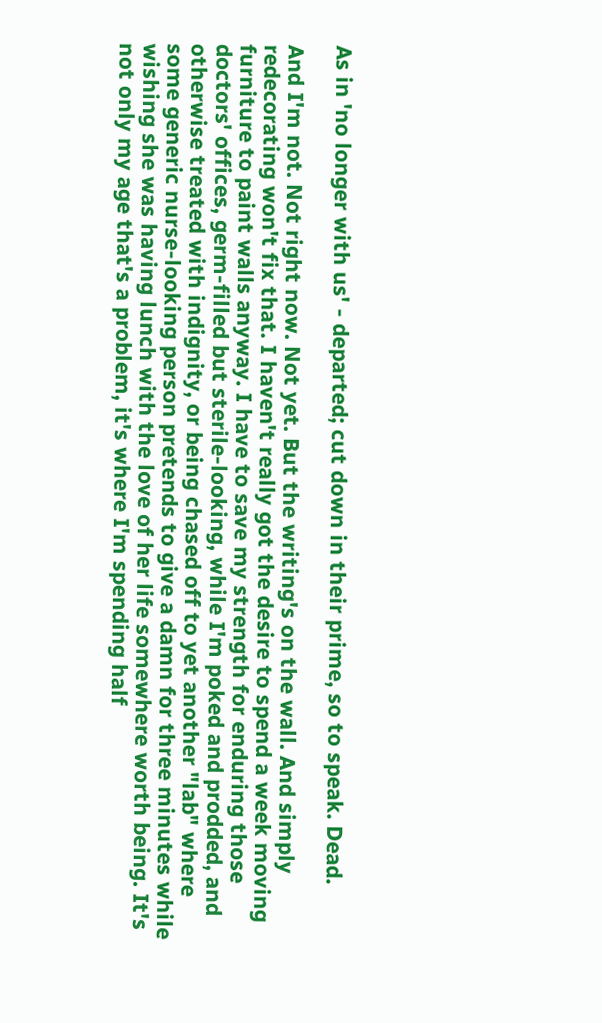As in 'no longer with us' - departed; cut down in their prime, so to speak. Dead.

And I'm not. Not right now. Not yet. But the writing's on the wall. And simply redecorating won't fix that. I haven't really got the desire to spend a week moving furniture to paint walls anyway. I have to save my strength for enduring those doctors' offices, germ-filled but sterile-looking, while I'm poked and prodded, and otherwise treated with indignity, or being chased off to yet another "lab" where some generic nurse-looking person pretends to give a damn for three minutes while wishing she was having lunch with the love of her life somewhere worth being. It's not only my age that's a problem, it's where I'm spending half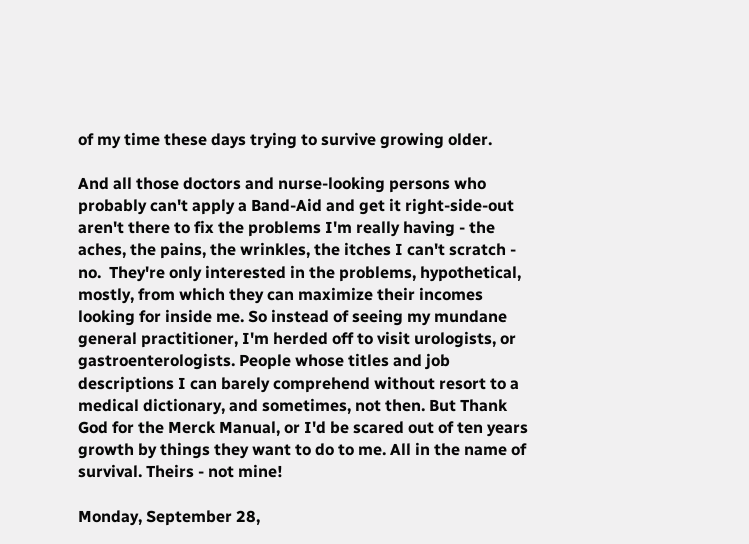of my time these days trying to survive growing older.

And all those doctors and nurse-looking persons who probably can't apply a Band-Aid and get it right-side-out aren't there to fix the problems I'm really having - the aches, the pains, the wrinkles, the itches I can't scratch - no.  They're only interested in the problems, hypothetical, mostly, from which they can maximize their incomes looking for inside me. So instead of seeing my mundane general practitioner, I'm herded off to visit urologists, or gastroenterologists. People whose titles and job descriptions I can barely comprehend without resort to a medical dictionary, and sometimes, not then. But Thank God for the Merck Manual, or I'd be scared out of ten years growth by things they want to do to me. All in the name of survival. Theirs - not mine!

Monday, September 28,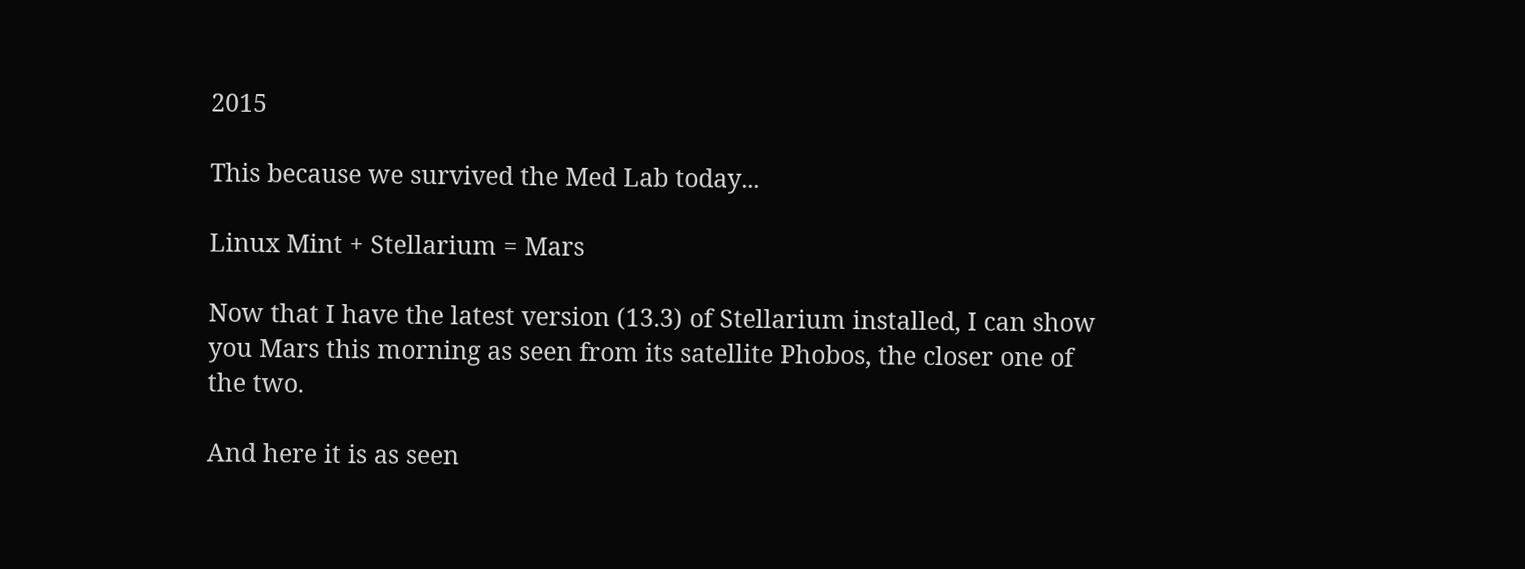2015

This because we survived the Med Lab today...

Linux Mint + Stellarium = Mars

Now that I have the latest version (13.3) of Stellarium installed, I can show you Mars this morning as seen from its satellite Phobos, the closer one of the two.

And here it is as seen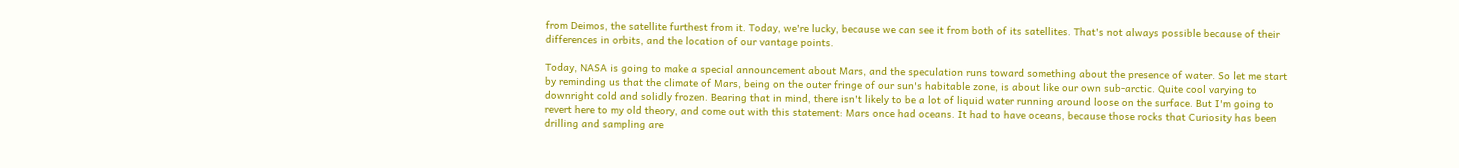from Deimos, the satellite furthest from it. Today, we're lucky, because we can see it from both of its satellites. That's not always possible because of their differences in orbits, and the location of our vantage points.

Today, NASA is going to make a special announcement about Mars, and the speculation runs toward something about the presence of water. So let me start by reminding us that the climate of Mars, being on the outer fringe of our sun's habitable zone, is about like our own sub-arctic. Quite cool varying to downright cold and solidly frozen. Bearing that in mind, there isn't likely to be a lot of liquid water running around loose on the surface. But I'm going to revert here to my old theory, and come out with this statement: Mars once had oceans. It had to have oceans, because those rocks that Curiosity has been drilling and sampling are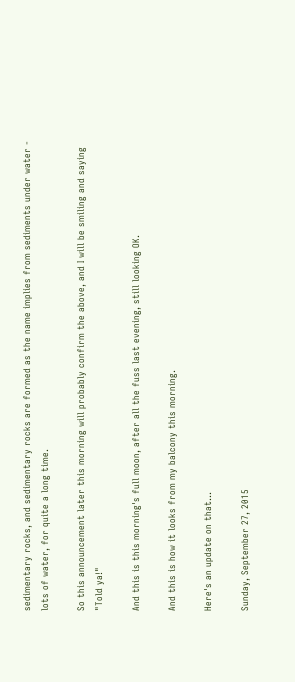sedimentary rocks, and sedimentary rocks are formed as the name implies from sediments under water - lots of water, for quite a long time.

So this announcement later this morning will probably confirm the above, and I will be smiling and saying "Told ya!"

And this is this morning's full moon, after all the fuss last evening, still looking OK.

And this is how it looks from my balcony this morning.

Here's an update on that...

Sunday, September 27, 2015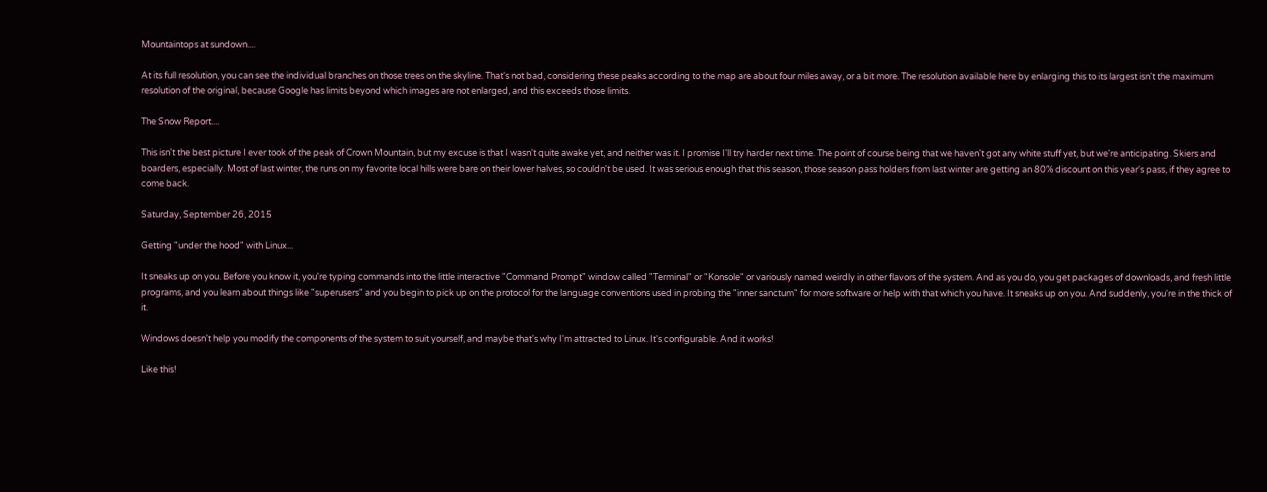Mountaintops at sundown....

At its full resolution, you can see the individual branches on those trees on the skyline. That's not bad, considering these peaks according to the map are about four miles away, or a bit more. The resolution available here by enlarging this to its largest isn't the maximum resolution of the original, because Google has limits beyond which images are not enlarged, and this exceeds those limits.

The Snow Report....

This isn't the best picture I ever took of the peak of Crown Mountain, but my excuse is that I wasn't quite awake yet, and neither was it. I promise I'll try harder next time. The point of course being that we haven't got any white stuff yet, but we're anticipating. Skiers and boarders, especially. Most of last winter, the runs on my favorite local hills were bare on their lower halves, so couldn't be used. It was serious enough that this season, those season pass holders from last winter are getting an 80% discount on this year's pass, if they agree to come back.

Saturday, September 26, 2015

Getting "under the hood" with Linux...

It sneaks up on you. Before you know it, you're typing commands into the little interactive "Command Prompt" window called "Terminal" or "Konsole" or variously named weirdly in other flavors of the system. And as you do, you get packages of downloads, and fresh little programs, and you learn about things like "superusers" and you begin to pick up on the protocol for the language conventions used in probing the "inner sanctum" for more software or help with that which you have. It sneaks up on you. And suddenly, you're in the thick of it.

Windows doesn't help you modify the components of the system to suit yourself, and maybe that's why I'm attracted to Linux. It's configurable. And it works!

Like this!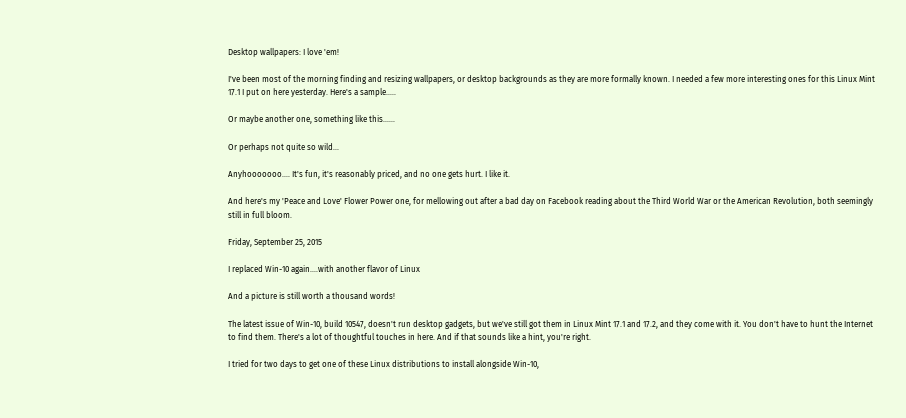Desktop wallpapers: I love 'em!

I've been most of the morning finding and resizing wallpapers, or desktop backgrounds as they are more formally known. I needed a few more interesting ones for this Linux Mint 17.1 I put on here yesterday. Here's a sample.....

Or maybe another one, something like this......

Or perhaps not quite so wild...

Anyhooooooo.... It's fun, it's reasonably priced, and no one gets hurt. I like it.

And here's my 'Peace and Love' Flower Power one, for mellowing out after a bad day on Facebook reading about the Third World War or the American Revolution, both seemingly still in full bloom.

Friday, September 25, 2015

I replaced Win-10 again....with another flavor of Linux

And a picture is still worth a thousand words!

The latest issue of Win-10, build 10547, doesn't run desktop gadgets, but we've still got them in Linux Mint 17.1 and 17.2, and they come with it. You don't have to hunt the Internet to find them. There's a lot of thoughtful touches in here. And if that sounds like a hint, you're right.

I tried for two days to get one of these Linux distributions to install alongside Win-10,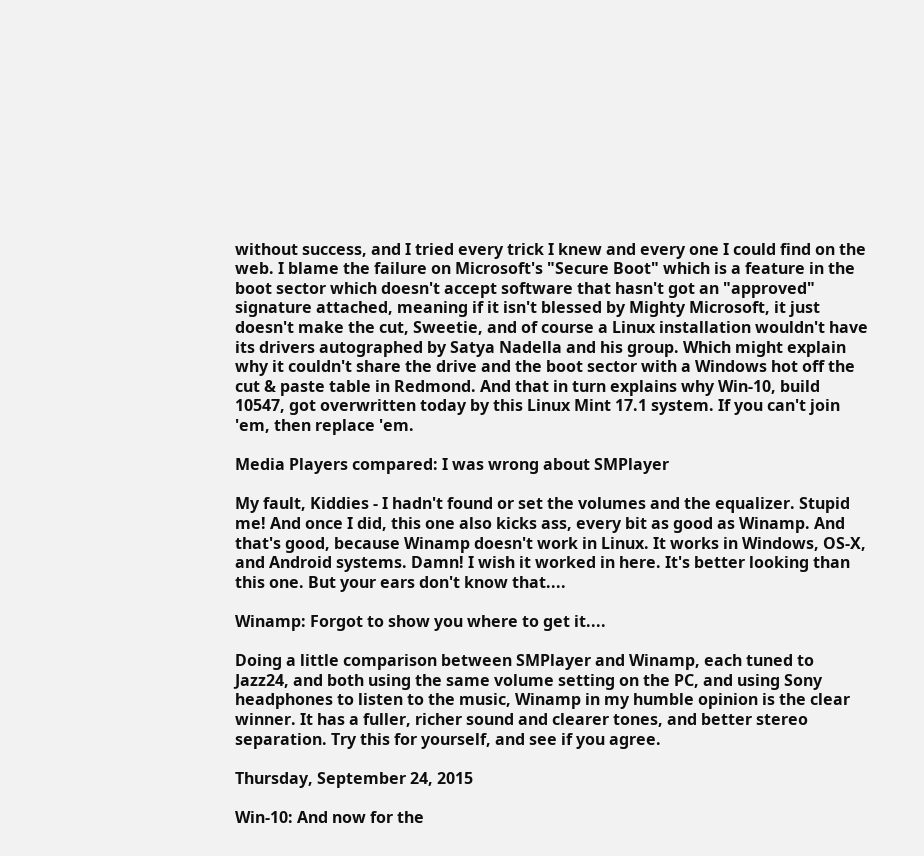without success, and I tried every trick I knew and every one I could find on the web. I blame the failure on Microsoft's "Secure Boot" which is a feature in the boot sector which doesn't accept software that hasn't got an "approved" signature attached, meaning if it isn't blessed by Mighty Microsoft, it just doesn't make the cut, Sweetie, and of course a Linux installation wouldn't have its drivers autographed by Satya Nadella and his group. Which might explain why it couldn't share the drive and the boot sector with a Windows hot off the cut & paste table in Redmond. And that in turn explains why Win-10, build 10547, got overwritten today by this Linux Mint 17.1 system. If you can't join 'em, then replace 'em.

Media Players compared: I was wrong about SMPlayer

My fault, Kiddies - I hadn't found or set the volumes and the equalizer. Stupid me! And once I did, this one also kicks ass, every bit as good as Winamp. And that's good, because Winamp doesn't work in Linux. It works in Windows, OS-X, and Android systems. Damn! I wish it worked in here. It's better looking than this one. But your ears don't know that....

Winamp: Forgot to show you where to get it....

Doing a little comparison between SMPlayer and Winamp, each tuned to Jazz24, and both using the same volume setting on the PC, and using Sony headphones to listen to the music, Winamp in my humble opinion is the clear winner. It has a fuller, richer sound and clearer tones, and better stereo separation. Try this for yourself, and see if you agree.

Thursday, September 24, 2015

Win-10: And now for the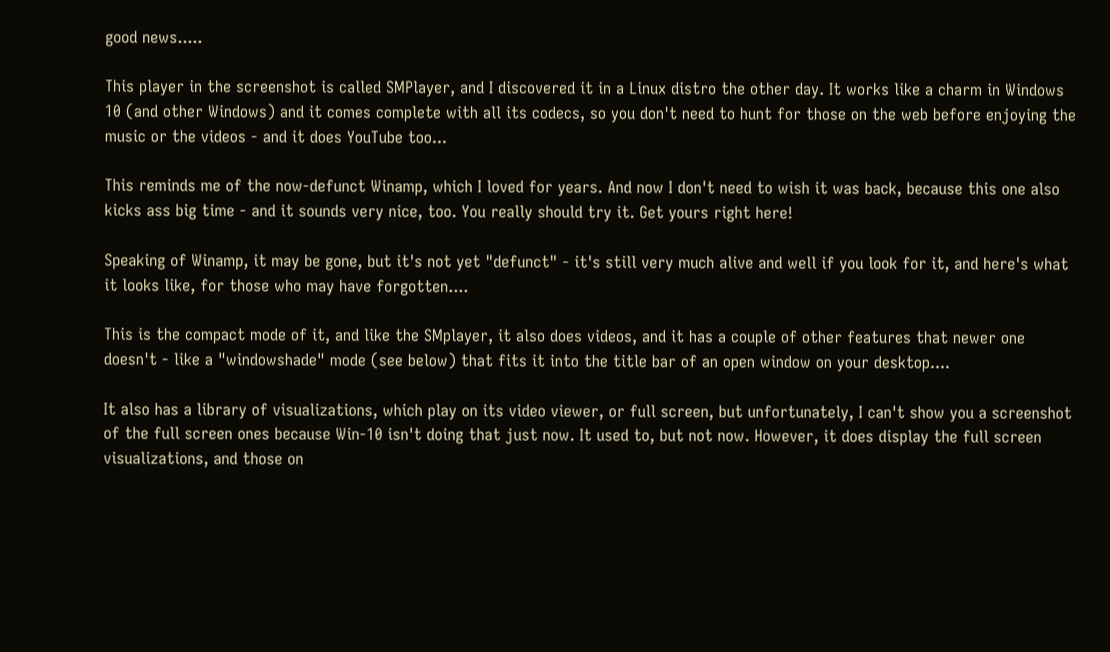good news.....

This player in the screenshot is called SMPlayer, and I discovered it in a Linux distro the other day. It works like a charm in Windows 10 (and other Windows) and it comes complete with all its codecs, so you don't need to hunt for those on the web before enjoying the music or the videos - and it does YouTube too...

This reminds me of the now-defunct Winamp, which I loved for years. And now I don't need to wish it was back, because this one also kicks ass big time - and it sounds very nice, too. You really should try it. Get yours right here!

Speaking of Winamp, it may be gone, but it's not yet "defunct" - it's still very much alive and well if you look for it, and here's what it looks like, for those who may have forgotten....

This is the compact mode of it, and like the SMplayer, it also does videos, and it has a couple of other features that newer one doesn't - like a "windowshade" mode (see below) that fits it into the title bar of an open window on your desktop....

It also has a library of visualizations, which play on its video viewer, or full screen, but unfortunately, I can't show you a screenshot of the full screen ones because Win-10 isn't doing that just now. It used to, but not now. However, it does display the full screen visualizations, and those on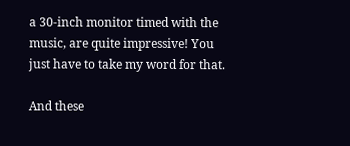a 30-inch monitor timed with the music, are quite impressive! You just have to take my word for that.

And these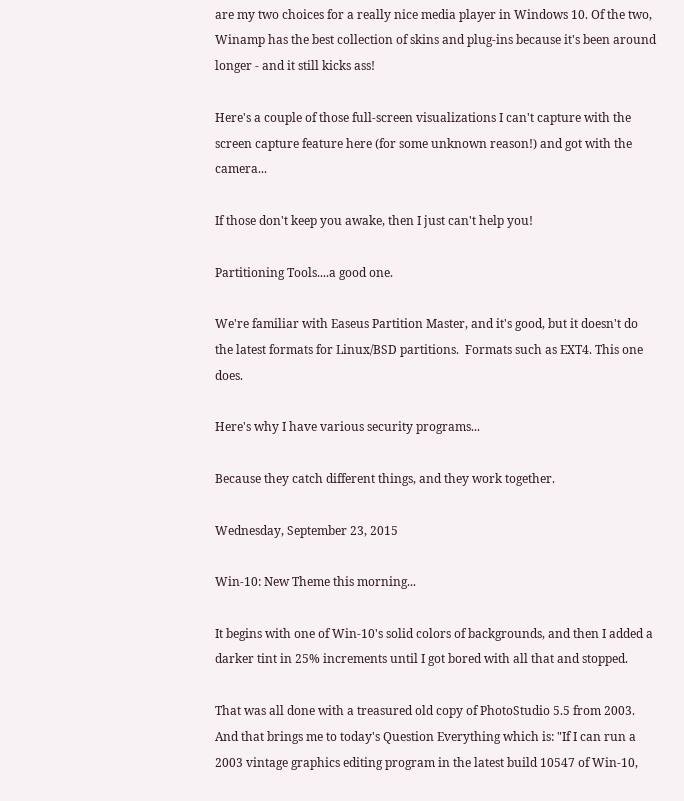are my two choices for a really nice media player in Windows 10. Of the two, Winamp has the best collection of skins and plug-ins because it's been around longer - and it still kicks ass!

Here's a couple of those full-screen visualizations I can't capture with the screen capture feature here (for some unknown reason!) and got with the camera...

If those don't keep you awake, then I just can't help you!

Partitioning Tools....a good one.

We're familiar with Easeus Partition Master, and it's good, but it doesn't do the latest formats for Linux/BSD partitions.  Formats such as EXT4. This one does.

Here's why I have various security programs...

Because they catch different things, and they work together.

Wednesday, September 23, 2015

Win-10: New Theme this morning...

It begins with one of Win-10's solid colors of backgrounds, and then I added a darker tint in 25% increments until I got bored with all that and stopped.

That was all done with a treasured old copy of PhotoStudio 5.5 from 2003. And that brings me to today's Question Everything which is: "If I can run a 2003 vintage graphics editing program in the latest build 10547 of Win-10,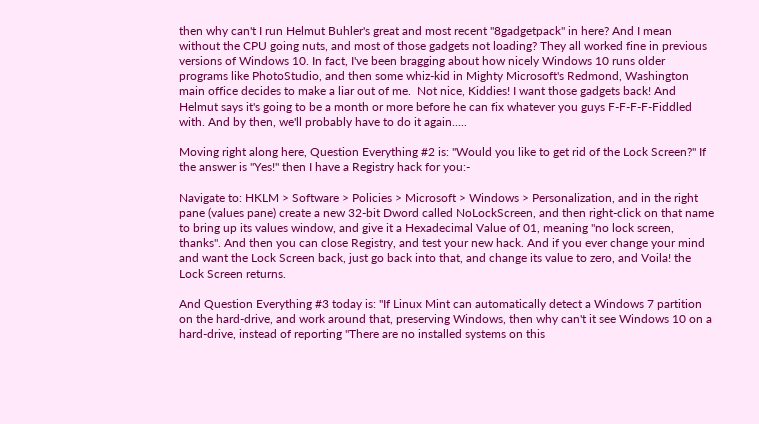then why can't I run Helmut Buhler's great and most recent "8gadgetpack" in here? And I mean without the CPU going nuts, and most of those gadgets not loading? They all worked fine in previous versions of Windows 10. In fact, I've been bragging about how nicely Windows 10 runs older programs like PhotoStudio, and then some whiz-kid in Mighty Microsoft's Redmond, Washington main office decides to make a liar out of me.  Not nice, Kiddies! I want those gadgets back! And Helmut says it's going to be a month or more before he can fix whatever you guys F-F-F-F-Fiddled with. And by then, we'll probably have to do it again.....

Moving right along here, Question Everything #2 is: "Would you like to get rid of the Lock Screen?" If the answer is "Yes!" then I have a Registry hack for you:-

Navigate to: HKLM > Software > Policies > Microsoft > Windows > Personalization, and in the right pane (values pane) create a new 32-bit Dword called NoLockScreen, and then right-click on that name to bring up its values window, and give it a Hexadecimal Value of 01, meaning "no lock screen, thanks". And then you can close Registry, and test your new hack. And if you ever change your mind and want the Lock Screen back, just go back into that, and change its value to zero, and Voila! the Lock Screen returns.

And Question Everything #3 today is: "If Linux Mint can automatically detect a Windows 7 partition on the hard-drive, and work around that, preserving Windows, then why can't it see Windows 10 on a hard-drive, instead of reporting "There are no installed systems on this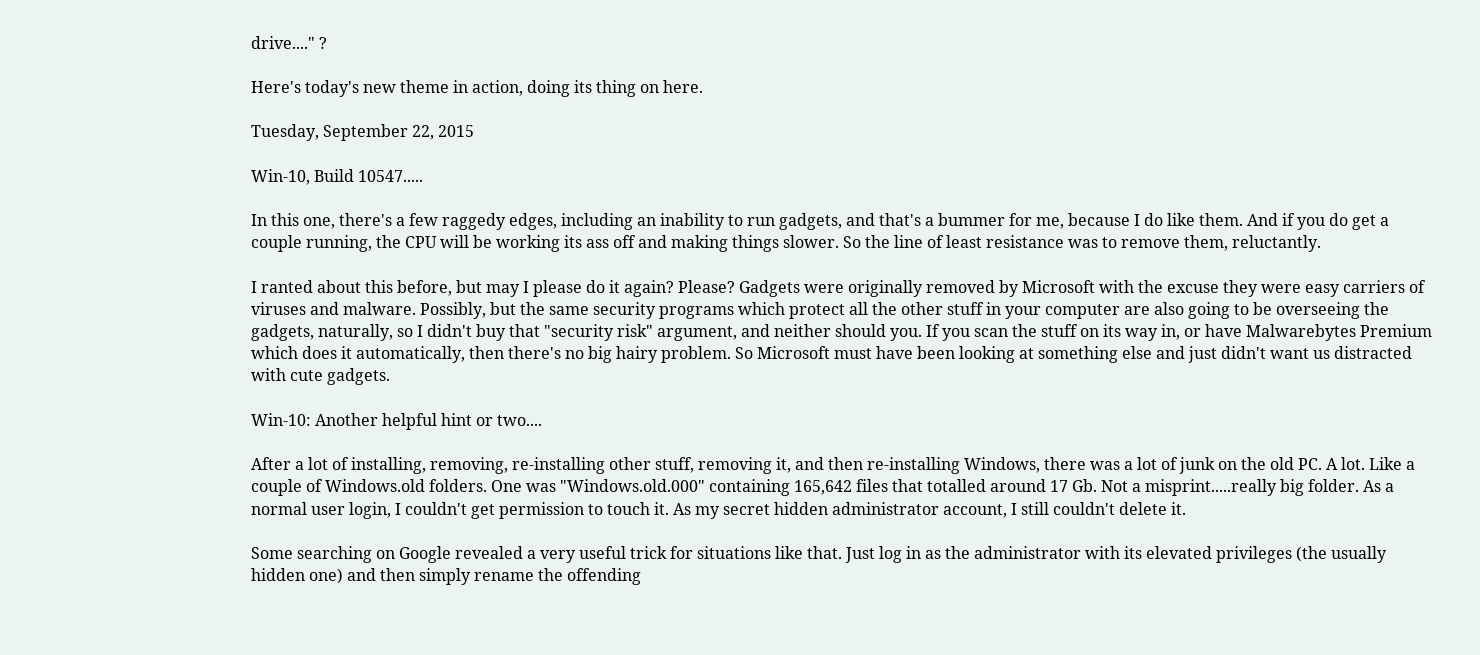drive...." ?

Here's today's new theme in action, doing its thing on here.

Tuesday, September 22, 2015

Win-10, Build 10547.....

In this one, there's a few raggedy edges, including an inability to run gadgets, and that's a bummer for me, because I do like them. And if you do get a couple running, the CPU will be working its ass off and making things slower. So the line of least resistance was to remove them, reluctantly.

I ranted about this before, but may I please do it again? Please? Gadgets were originally removed by Microsoft with the excuse they were easy carriers of viruses and malware. Possibly, but the same security programs which protect all the other stuff in your computer are also going to be overseeing the gadgets, naturally, so I didn't buy that "security risk" argument, and neither should you. If you scan the stuff on its way in, or have Malwarebytes Premium which does it automatically, then there's no big hairy problem. So Microsoft must have been looking at something else and just didn't want us distracted with cute gadgets.

Win-10: Another helpful hint or two....

After a lot of installing, removing, re-installing other stuff, removing it, and then re-installing Windows, there was a lot of junk on the old PC. A lot. Like a couple of Windows.old folders. One was "Windows.old.000" containing 165,642 files that totalled around 17 Gb. Not a misprint.....really big folder. As a normal user login, I couldn't get permission to touch it. As my secret hidden administrator account, I still couldn't delete it.

Some searching on Google revealed a very useful trick for situations like that. Just log in as the administrator with its elevated privileges (the usually hidden one) and then simply rename the offending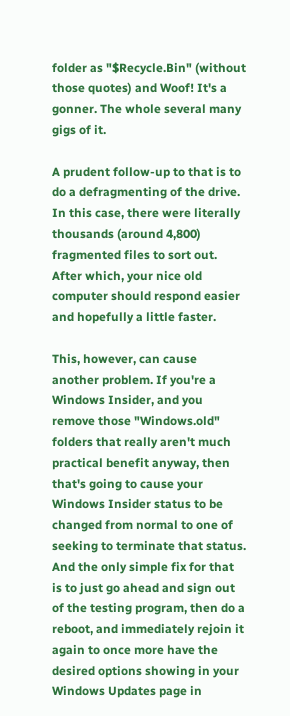folder as "$Recycle.Bin" (without those quotes) and Woof! It's a gonner. The whole several many gigs of it.

A prudent follow-up to that is to do a defragmenting of the drive. In this case, there were literally thousands (around 4,800) fragmented files to sort out. After which, your nice old computer should respond easier and hopefully a little faster.

This, however, can cause another problem. If you're a Windows Insider, and you remove those "Windows.old" folders that really aren't much practical benefit anyway, then that's going to cause your Windows Insider status to be changed from normal to one of seeking to terminate that status. And the only simple fix for that is to just go ahead and sign out of the testing program, then do a reboot, and immediately rejoin it again to once more have the desired options showing in your Windows Updates page in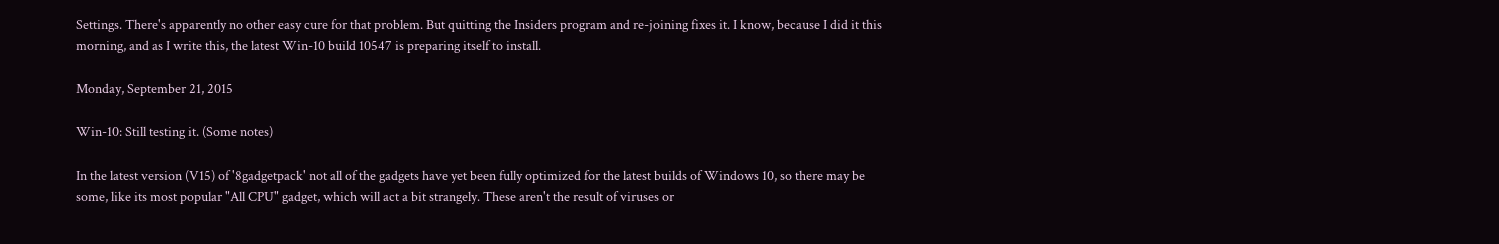Settings. There's apparently no other easy cure for that problem. But quitting the Insiders program and re-joining fixes it. I know, because I did it this morning, and as I write this, the latest Win-10 build 10547 is preparing itself to install.

Monday, September 21, 2015

Win-10: Still testing it. (Some notes)

In the latest version (V15) of '8gadgetpack' not all of the gadgets have yet been fully optimized for the latest builds of Windows 10, so there may be some, like its most popular "All CPU" gadget, which will act a bit strangely. These aren't the result of viruses or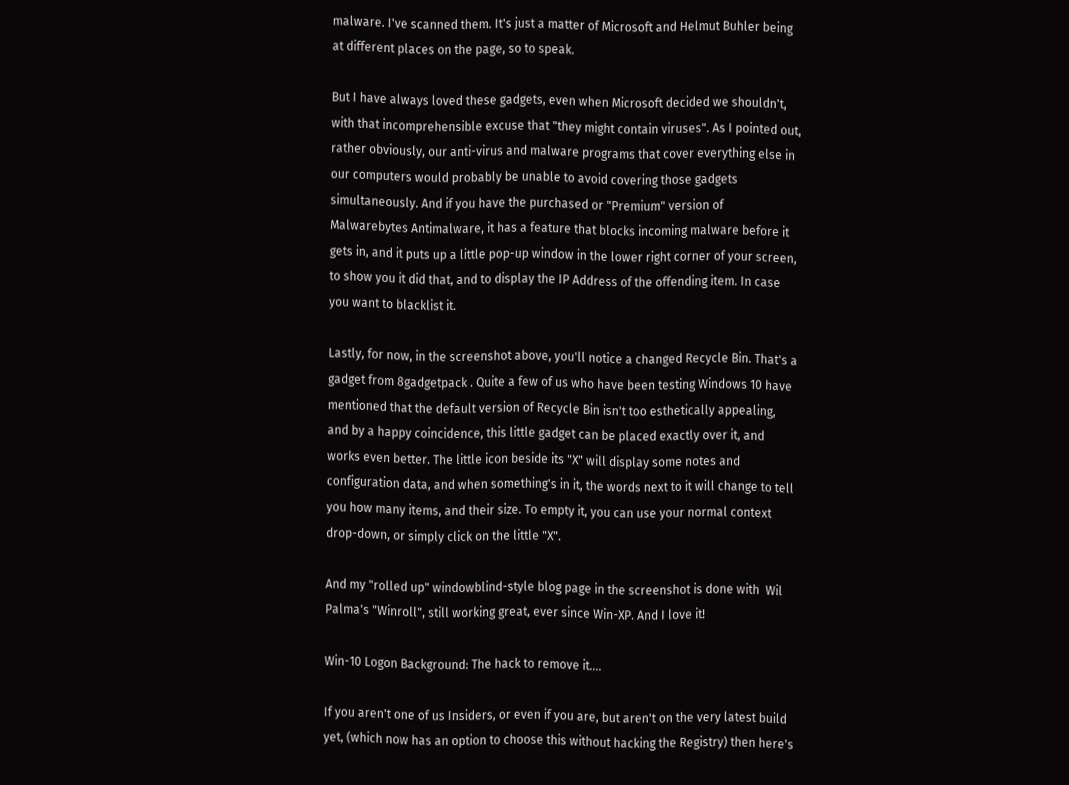malware. I've scanned them. It's just a matter of Microsoft and Helmut Buhler being at different places on the page, so to speak.

But I have always loved these gadgets, even when Microsoft decided we shouldn't, with that incomprehensible excuse that "they might contain viruses". As I pointed out, rather obviously, our anti-virus and malware programs that cover everything else in our computers would probably be unable to avoid covering those gadgets simultaneously. And if you have the purchased or "Premium" version of Malwarebytes Antimalware, it has a feature that blocks incoming malware before it gets in, and it puts up a little pop-up window in the lower right corner of your screen, to show you it did that, and to display the IP Address of the offending item. In case you want to blacklist it.

Lastly, for now, in the screenshot above, you'll notice a changed Recycle Bin. That's a gadget from 8gadgetpack . Quite a few of us who have been testing Windows 10 have mentioned that the default version of Recycle Bin isn't too esthetically appealing, and by a happy coincidence, this little gadget can be placed exactly over it, and works even better. The little icon beside its "X" will display some notes and configuration data, and when something's in it, the words next to it will change to tell you how many items, and their size. To empty it, you can use your normal context drop-down, or simply click on the little "X".

And my "rolled up" windowblind-style blog page in the screenshot is done with  Wil Palma's "Winroll", still working great, ever since Win-XP. And I love it!

Win-10 Logon Background: The hack to remove it....

If you aren't one of us Insiders, or even if you are, but aren't on the very latest build yet, (which now has an option to choose this without hacking the Registry) then here's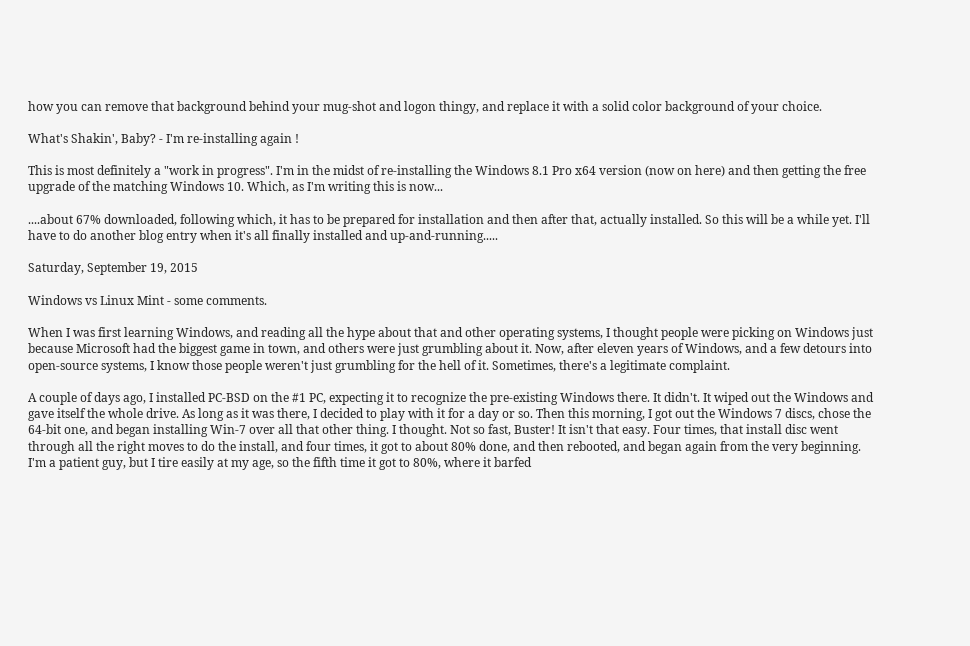how you can remove that background behind your mug-shot and logon thingy, and replace it with a solid color background of your choice.

What's Shakin', Baby? - I'm re-installing again !

This is most definitely a "work in progress". I'm in the midst of re-installing the Windows 8.1 Pro x64 version (now on here) and then getting the free upgrade of the matching Windows 10. Which, as I'm writing this is now...

....about 67% downloaded, following which, it has to be prepared for installation and then after that, actually installed. So this will be a while yet. I'll have to do another blog entry when it's all finally installed and up-and-running.....

Saturday, September 19, 2015

Windows vs Linux Mint - some comments.

When I was first learning Windows, and reading all the hype about that and other operating systems, I thought people were picking on Windows just because Microsoft had the biggest game in town, and others were just grumbling about it. Now, after eleven years of Windows, and a few detours into open-source systems, I know those people weren't just grumbling for the hell of it. Sometimes, there's a legitimate complaint.

A couple of days ago, I installed PC-BSD on the #1 PC, expecting it to recognize the pre-existing Windows there. It didn't. It wiped out the Windows and gave itself the whole drive. As long as it was there, I decided to play with it for a day or so. Then this morning, I got out the Windows 7 discs, chose the 64-bit one, and began installing Win-7 over all that other thing. I thought. Not so fast, Buster! It isn't that easy. Four times, that install disc went through all the right moves to do the install, and four times, it got to about 80% done, and then rebooted, and began again from the very beginning. I'm a patient guy, but I tire easily at my age, so the fifth time it got to 80%, where it barfed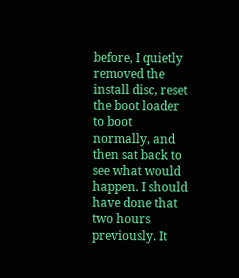before, I quietly removed the install disc, reset the boot loader to boot normally, and then sat back to see what would happen. I should have done that two hours previously. It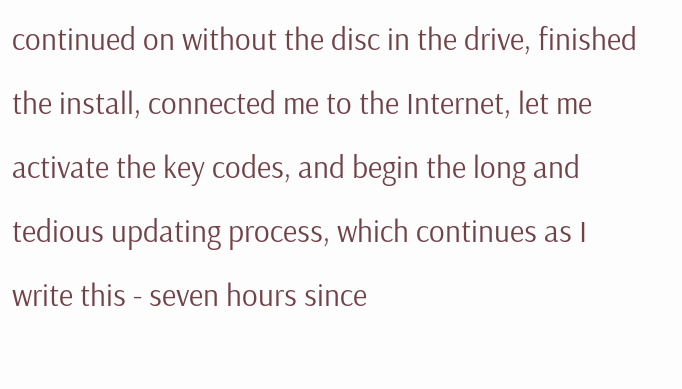continued on without the disc in the drive, finished the install, connected me to the Internet, let me activate the key codes, and begin the long and tedious updating process, which continues as I write this - seven hours since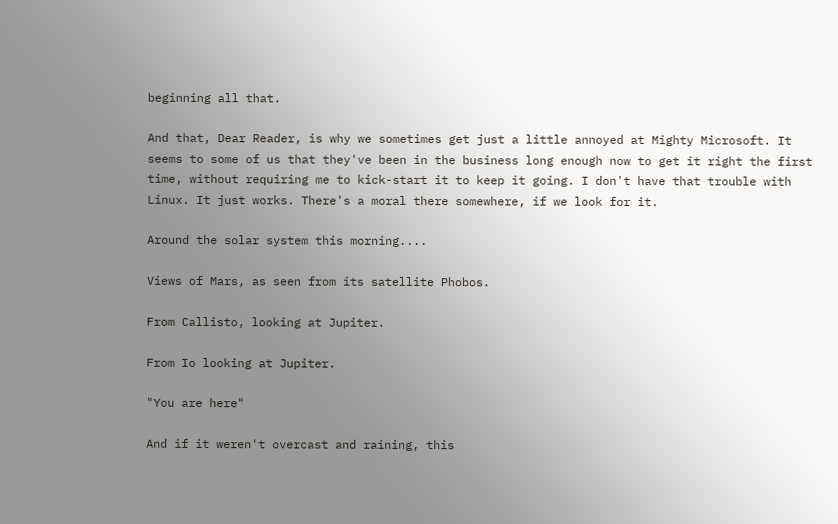beginning all that.

And that, Dear Reader, is why we sometimes get just a little annoyed at Mighty Microsoft. It seems to some of us that they've been in the business long enough now to get it right the first time, without requiring me to kick-start it to keep it going. I don't have that trouble with Linux. It just works. There's a moral there somewhere, if we look for it.

Around the solar system this morning....

Views of Mars, as seen from its satellite Phobos.

From Callisto, looking at Jupiter.

From Io looking at Jupiter.

"You are here"

And if it weren't overcast and raining, this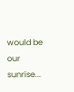would be our sunrise...